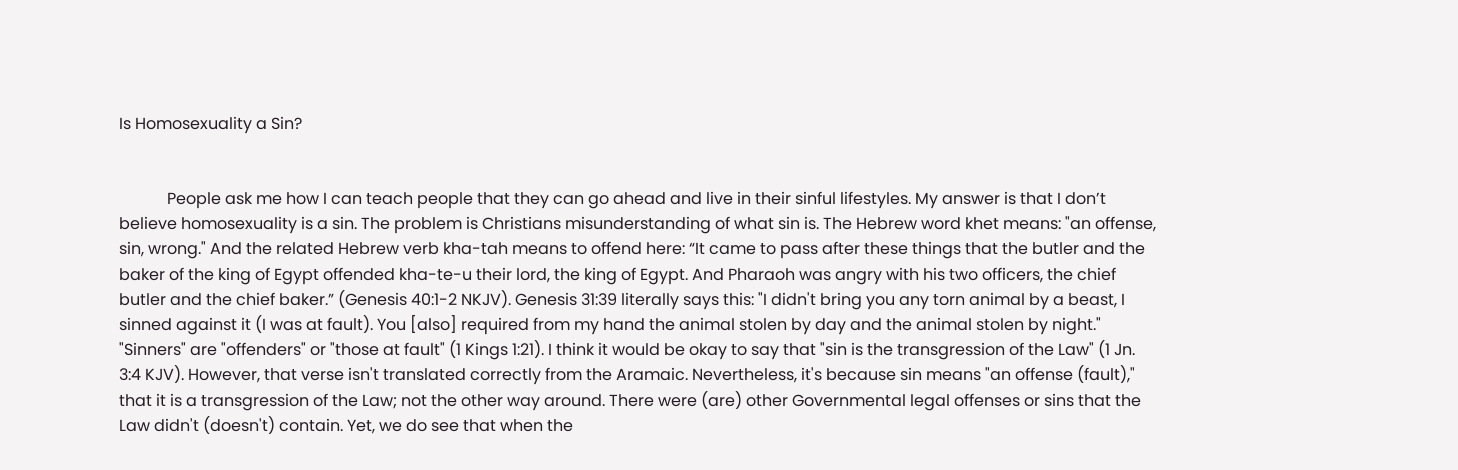Is Homosexuality a Sin?


            People ask me how I can teach people that they can go ahead and live in their sinful lifestyles. My answer is that I don’t believe homosexuality is a sin. The problem is Christians misunderstanding of what sin is. The Hebrew word khet means: "an offense, sin, wrong." And the related Hebrew verb kha-tah means to offend here: “It came to pass after these things that the butler and the baker of the king of Egypt offended kha-te-u their lord, the king of Egypt. And Pharaoh was angry with his two officers, the chief butler and the chief baker.” (Genesis 40:1-2 NKJV). Genesis 31:39 literally says this: "I didn't bring you any torn animal by a beast, I sinned against it (I was at fault). You [also] required from my hand the animal stolen by day and the animal stolen by night." "Sinners" are "offenders" or "those at fault" (1 Kings 1:21). I think it would be okay to say that "sin is the transgression of the Law" (1 Jn. 3:4 KJV). However, that verse isn't translated correctly from the Aramaic. Nevertheless, it's because sin means "an offense (fault)," that it is a transgression of the Law; not the other way around. There were (are) other Governmental legal offenses or sins that the Law didn't (doesn't) contain. Yet, we do see that when the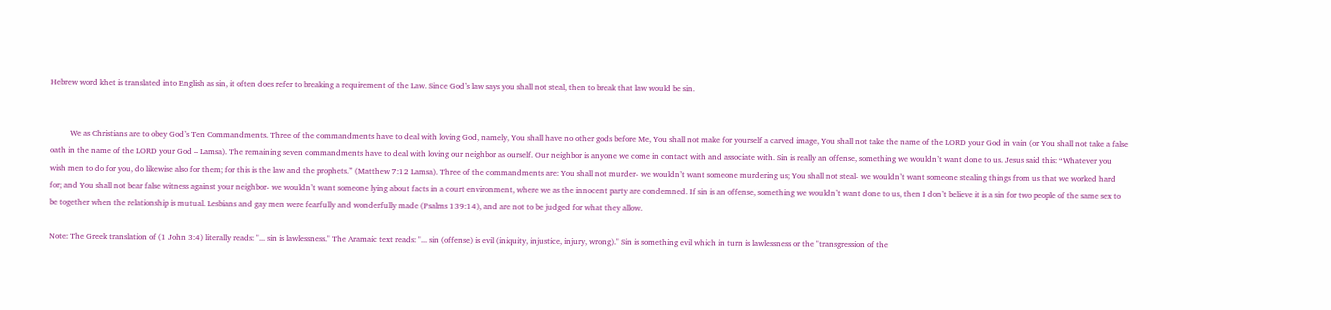Hebrew word khet is translated into English as sin, it often does refer to breaking a requirement of the Law. Since God’s law says you shall not steal, then to break that law would be sin.


          We as Christians are to obey God’s Ten Commandments. Three of the commandments have to deal with loving God, namely, You shall have no other gods before Me, You shall not make for yourself a carved image, You shall not take the name of the LORD your God in vain (or You shall not take a false oath in the name of the LORD your God – Lamsa). The remaining seven commandments have to deal with loving our neighbor as ourself. Our neighbor is anyone we come in contact with and associate with. Sin is really an offense, something we wouldn’t want done to us. Jesus said this: “Whatever you wish men to do for you, do likewise also for them; for this is the law and the prophets.” (Matthew 7:12 Lamsa). Three of the commandments are: You shall not murder- we wouldn’t want someone murdering us; You shall not steal- we wouldn’t want someone stealing things from us that we worked hard for; and You shall not bear false witness against your neighbor- we wouldn’t want someone lying about facts in a court environment, where we as the innocent party are condemned. If sin is an offense, something we wouldn’t want done to us, then I don’t believe it is a sin for two people of the same sex to be together when the relationship is mutual. Lesbians and gay men were fearfully and wonderfully made (Psalms 139:14), and are not to be judged for what they allow.

Note: The Greek translation of (1 John 3:4) literally reads: "... sin is lawlessness." The Aramaic text reads: "... sin (offense) is evil (iniquity, injustice, injury, wrong)." Sin is something evil which in turn is lawlessness or the "transgression of the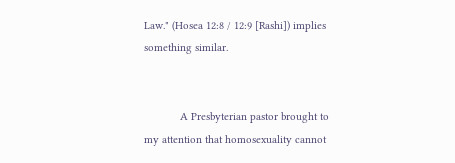Law." (Hosea 12:8 / 12:9 [Rashi]) implies something similar.


            A Presbyterian pastor brought to my attention that homosexuality cannot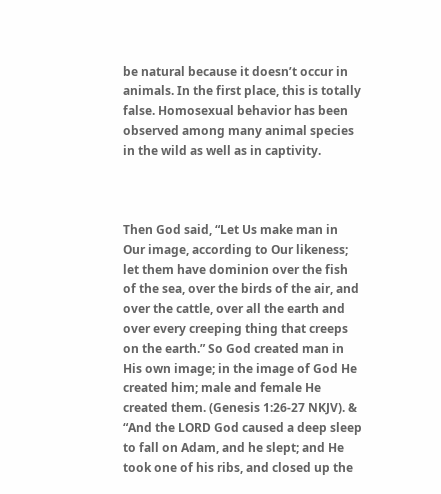be natural because it doesn’t occur in animals. In the first place, this is totally false. Homosexual behavior has been observed among many animal species in the wild as well as in captivity.



Then God said, “Let Us make man in Our image, according to Our likeness; let them have dominion over the fish of the sea, over the birds of the air, and over the cattle, over all the earth and over every creeping thing that creeps on the earth.” So God created man in His own image; in the image of God He created him; male and female He created them. (Genesis 1:26-27 NKJV). & “And the LORD God caused a deep sleep to fall on Adam, and he slept; and He took one of his ribs, and closed up the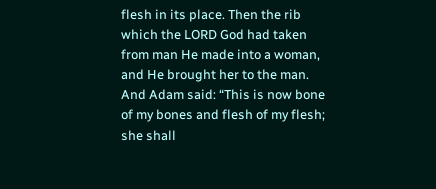flesh in its place. Then the rib which the LORD God had taken from man He made into a woman, and He brought her to the man. And Adam said: “This is now bone of my bones and flesh of my flesh; she shall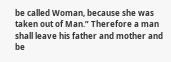be called Woman, because she was taken out of Man.” Therefore a man shall leave his father and mother and be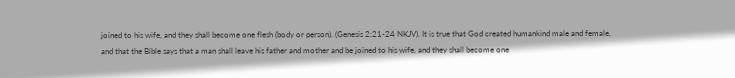joined to his wife, and they shall become one flesh (body or person). (Genesis 2:21-24 NKJV). It is true that God created humankind male and female, and that the Bible says that a man shall leave his father and mother and be joined to his wife, and they shall become one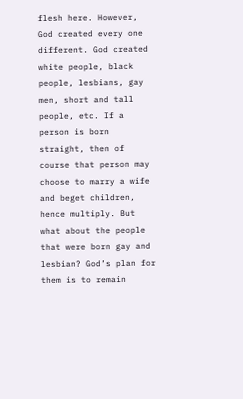flesh here. However, God created every one different. God created white people, black people, lesbians, gay men, short and tall people, etc. If a person is born straight, then of course that person may choose to marry a wife and beget children, hence multiply. But what about the people that were born gay and lesbian? God’s plan for them is to remain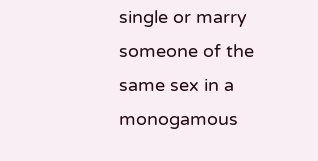single or marry someone of the same sex in a monogamous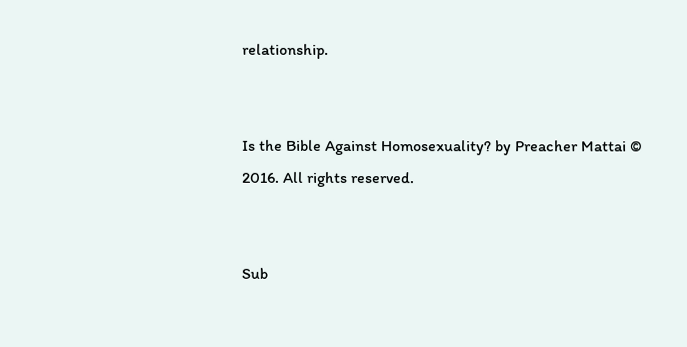relationship.


Is the Bible Against Homosexuality? by Preacher Mattai © 2016. All rights reserved.


Sub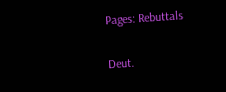Pages: Rebuttals

Deut.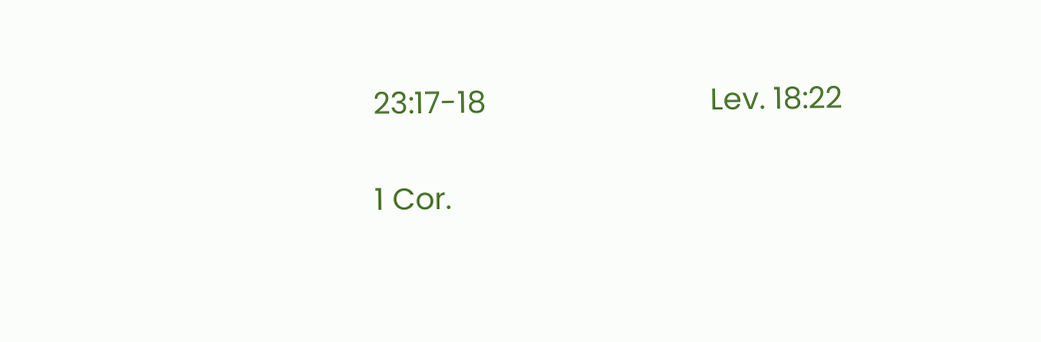23:17-18                            Lev. 18:22

1 Cor.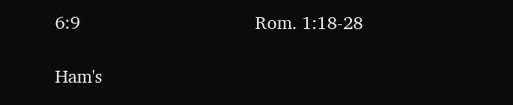6:9                                   Rom. 1:18-28

Ham's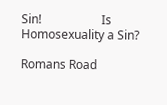Sin!                    Is Homosexuality a Sin?

Romans Road